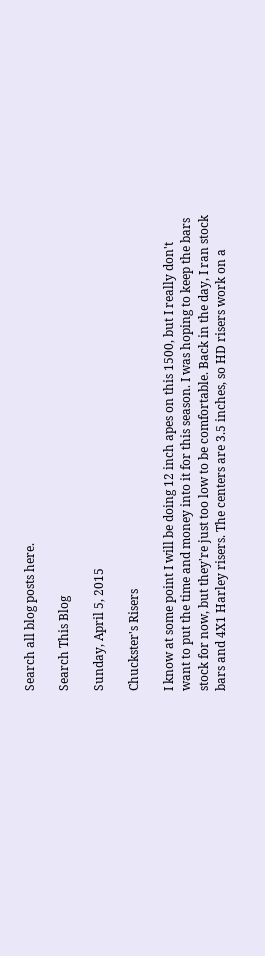Search all blog posts here.

Search This Blog

Sunday, April 5, 2015

Chuckster's Risers

I know at some point I will be doing 12 inch apes on this 1500, but I really don't want to put the time and money into it for this season. I was hoping to keep the bars stock for now, but they're just too low to be comfortable. Back in the day, I ran stock bars and 4X1 Harley risers. The centers are 3.5 inches, so HD risers work on a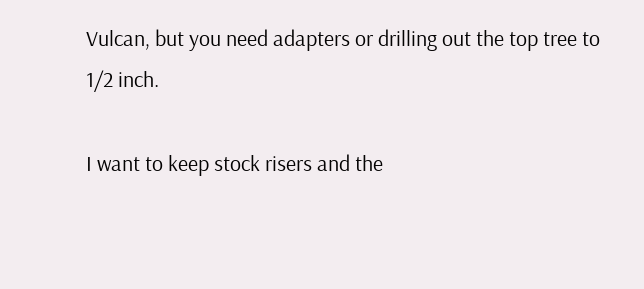Vulcan, but you need adapters or drilling out the top tree to 1/2 inch.

I want to keep stock risers and the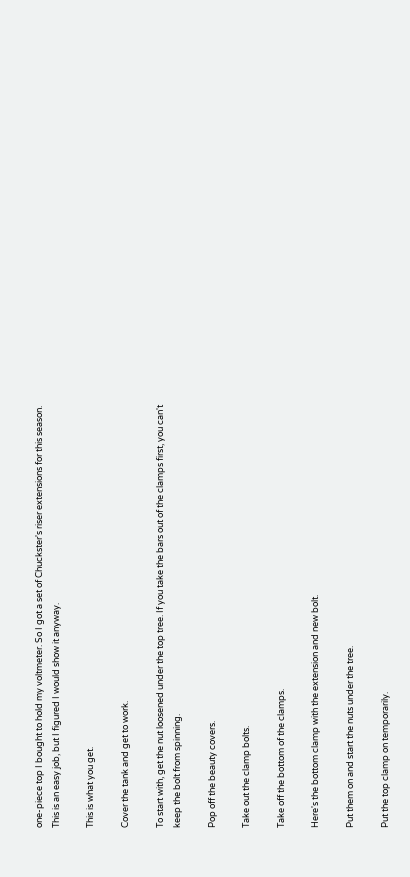one-piece top I bought to hold my voltmeter. So I got a set of Chuckster's riser extensions for this season. This is an easy job, but I figured I would show it anyway.

This is what you get.

Cover the tank and get to work.

To start with, get the nut loosened under the top tree. If you take the bars out of the clamps first, you can't keep the bolt from spinning.

Pop off the beauty covers.

Take out the clamp bolts.

Take off the bottom of the clamps.

Here's the bottom clamp with the extension and new bolt.

Put them on and start the nuts under the tree.

Put the top clamp on temporarily.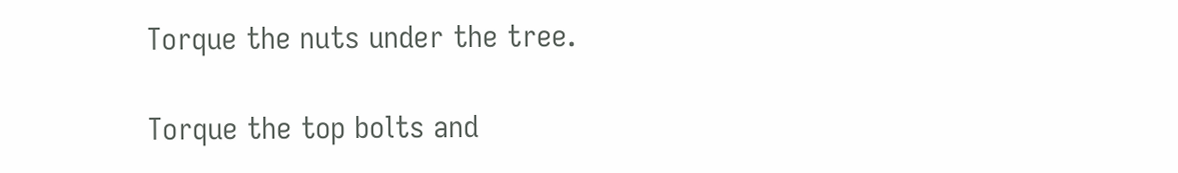Torque the nuts under the tree.

Torque the top bolts and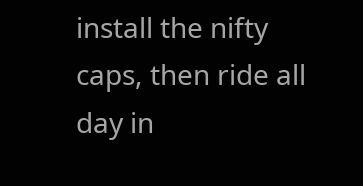install the nifty caps, then ride all day in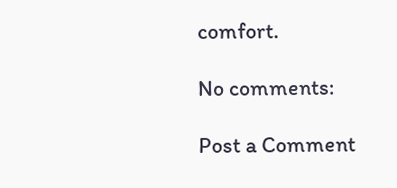comfort.

No comments:

Post a Comment